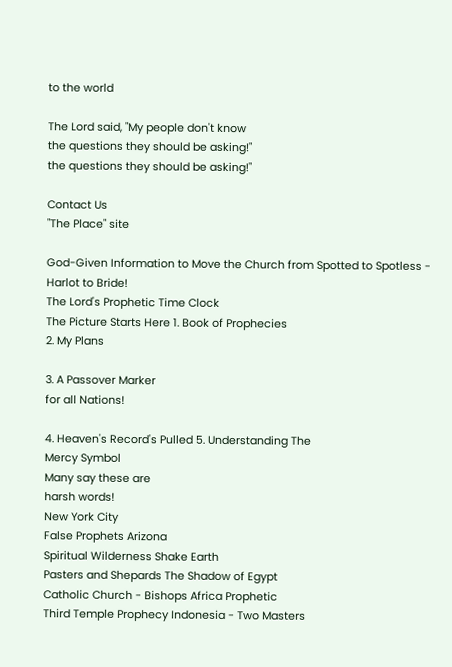to the world

The Lord said, "My people don't know
the questions they should be asking!"
the questions they should be asking!"

Contact Us
"The Place" site

God-Given Information to Move the Church from Spotted to Spotless - Harlot to Bride!
The Lord's Prophetic Time Clock
The Picture Starts Here 1. Book of Prophecies
2. My Plans

3. A Passover Marker
for all Nations!

4. Heaven's Record's Pulled 5. Understanding The
Mercy Symbol
Many say these are
harsh words!
New York City
False Prophets Arizona
Spiritual Wilderness Shake Earth
Pasters and Shepards The Shadow of Egypt
Catholic Church - Bishops Africa Prophetic
Third Temple Prophecy Indonesia - Two Masters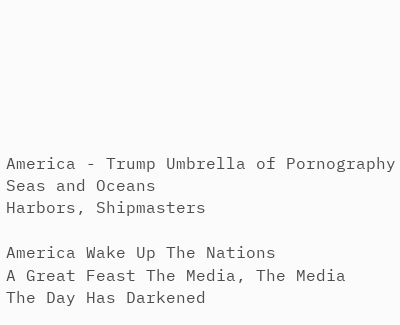America - Trump Umbrella of Pornography
Seas and Oceans
Harbors, Shipmasters

America Wake Up The Nations
A Great Feast The Media, The Media
The Day Has Darkened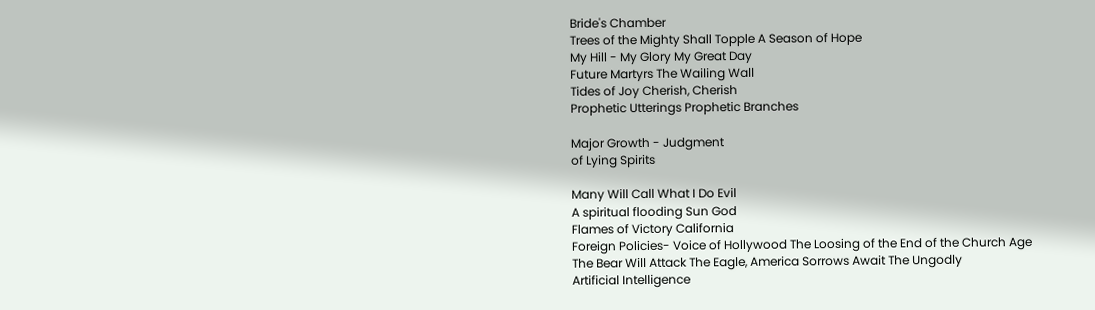Bride's Chamber
Trees of the Mighty Shall Topple A Season of Hope
My Hill - My Glory My Great Day
Future Martyrs The Wailing Wall
Tides of Joy Cherish, Cherish
Prophetic Utterings Prophetic Branches

Major Growth - Judgment
of Lying Spirits

Many Will Call What I Do Evil
A spiritual flooding Sun God
Flames of Victory California
Foreign Policies- Voice of Hollywood The Loosing of the End of the Church Age
The Bear Will Attack The Eagle, America Sorrows Await The Ungodly
Artificial Intelligence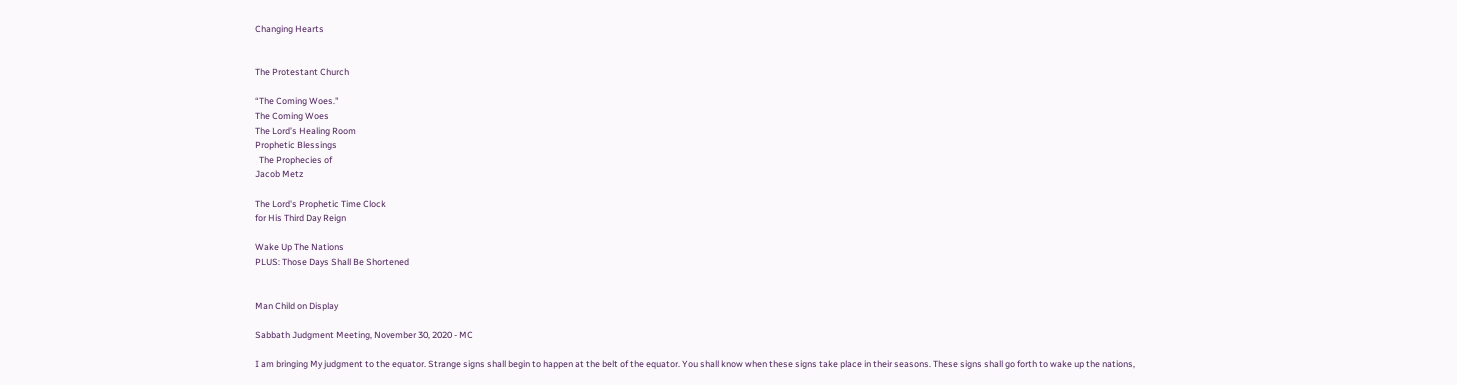Changing Hearts


The Protestant Church

“The Coming Woes."
The Coming Woes
The Lord’s Healing Room
Prophetic Blessings
  The Prophecies of
Jacob Metz

The Lord's Prophetic Time Clock
for His Third Day Reign

Wake Up The Nations
PLUS: Those Days Shall Be Shortened


Man Child on Display

Sabbath Judgment Meeting, November 30, 2020 - MC

I am bringing My judgment to the equator. Strange signs shall begin to happen at the belt of the equator. You shall know when these signs take place in their seasons. These signs shall go forth to wake up the nations,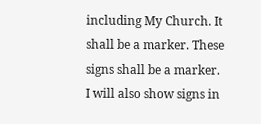including My Church. It shall be a marker. These signs shall be a marker. I will also show signs in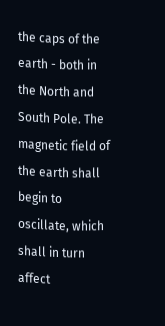the caps of the earth - both in the North and South Pole. The magnetic field of the earth shall begin to oscillate, which shall in turn affect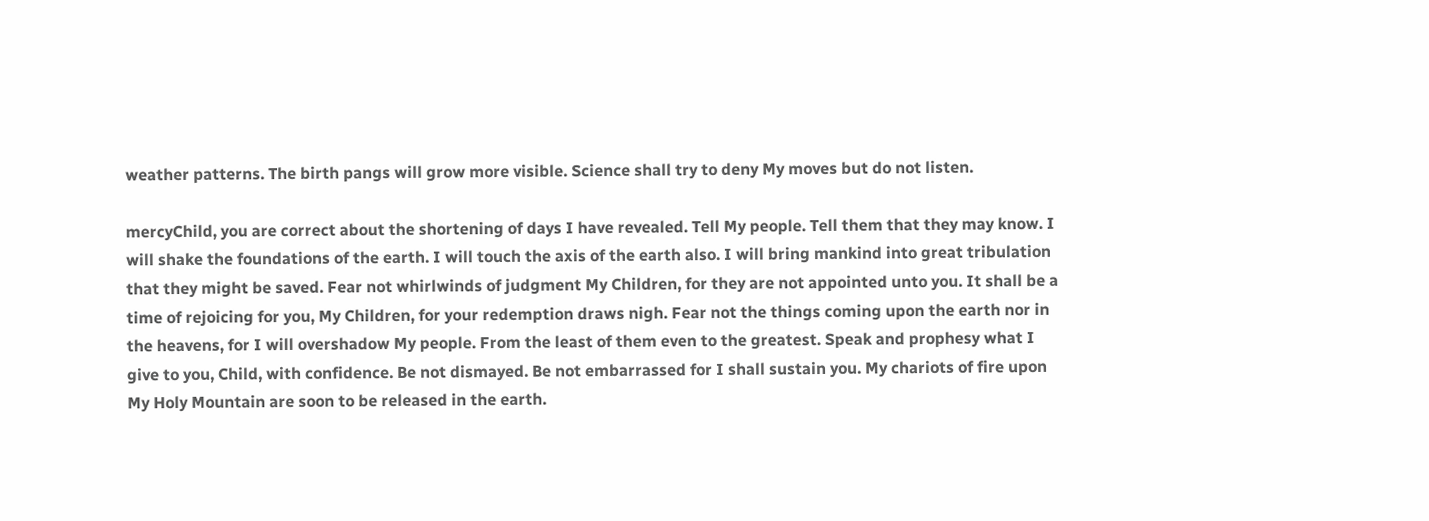weather patterns. The birth pangs will grow more visible. Science shall try to deny My moves but do not listen.

mercyChild, you are correct about the shortening of days I have revealed. Tell My people. Tell them that they may know. I will shake the foundations of the earth. I will touch the axis of the earth also. I will bring mankind into great tribulation that they might be saved. Fear not whirlwinds of judgment My Children, for they are not appointed unto you. It shall be a time of rejoicing for you, My Children, for your redemption draws nigh. Fear not the things coming upon the earth nor in the heavens, for I will overshadow My people. From the least of them even to the greatest. Speak and prophesy what I give to you, Child, with confidence. Be not dismayed. Be not embarrassed for I shall sustain you. My chariots of fire upon My Holy Mountain are soon to be released in the earth.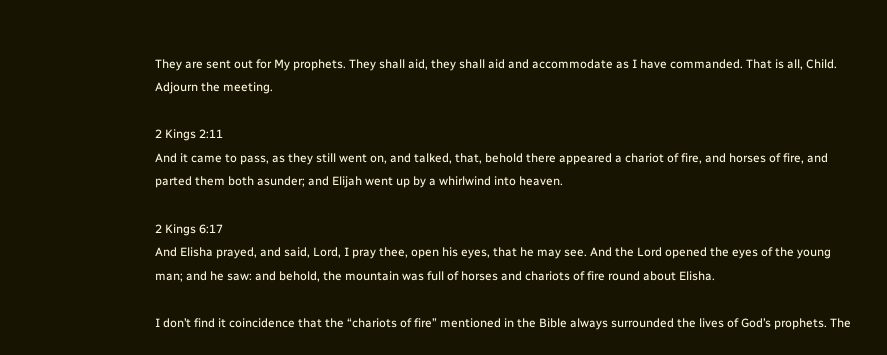They are sent out for My prophets. They shall aid, they shall aid and accommodate as I have commanded. That is all, Child. Adjourn the meeting.

2 Kings 2:11
And it came to pass, as they still went on, and talked, that, behold there appeared a chariot of fire, and horses of fire, and parted them both asunder; and Elijah went up by a whirlwind into heaven.

2 Kings 6:17
And Elisha prayed, and said, Lord, I pray thee, open his eyes, that he may see. And the Lord opened the eyes of the young man; and he saw: and behold, the mountain was full of horses and chariots of fire round about Elisha.

I don’t find it coincidence that the “chariots of fire” mentioned in the Bible always surrounded the lives of God’s prophets. The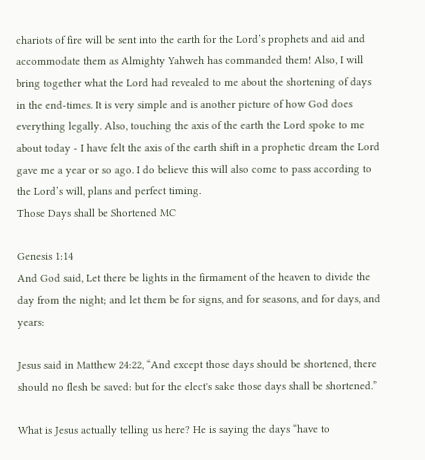chariots of fire will be sent into the earth for the Lord’s prophets and aid and accommodate them as Almighty Yahweh has commanded them! Also, I will bring together what the Lord had revealed to me about the shortening of days in the end-times. It is very simple and is another picture of how God does everything legally. Also, touching the axis of the earth the Lord spoke to me about today - I have felt the axis of the earth shift in a prophetic dream the Lord gave me a year or so ago. I do believe this will also come to pass according to the Lord’s will, plans and perfect timing.
Those Days shall be Shortened MC

Genesis 1:14
And God said, Let there be lights in the firmament of the heaven to divide the day from the night; and let them be for signs, and for seasons, and for days, and years:

Jesus said in Matthew 24:22, “And except those days should be shortened, there should no flesh be saved: but for the elect's sake those days shall be shortened.”

What is Jesus actually telling us here? He is saying the days “have to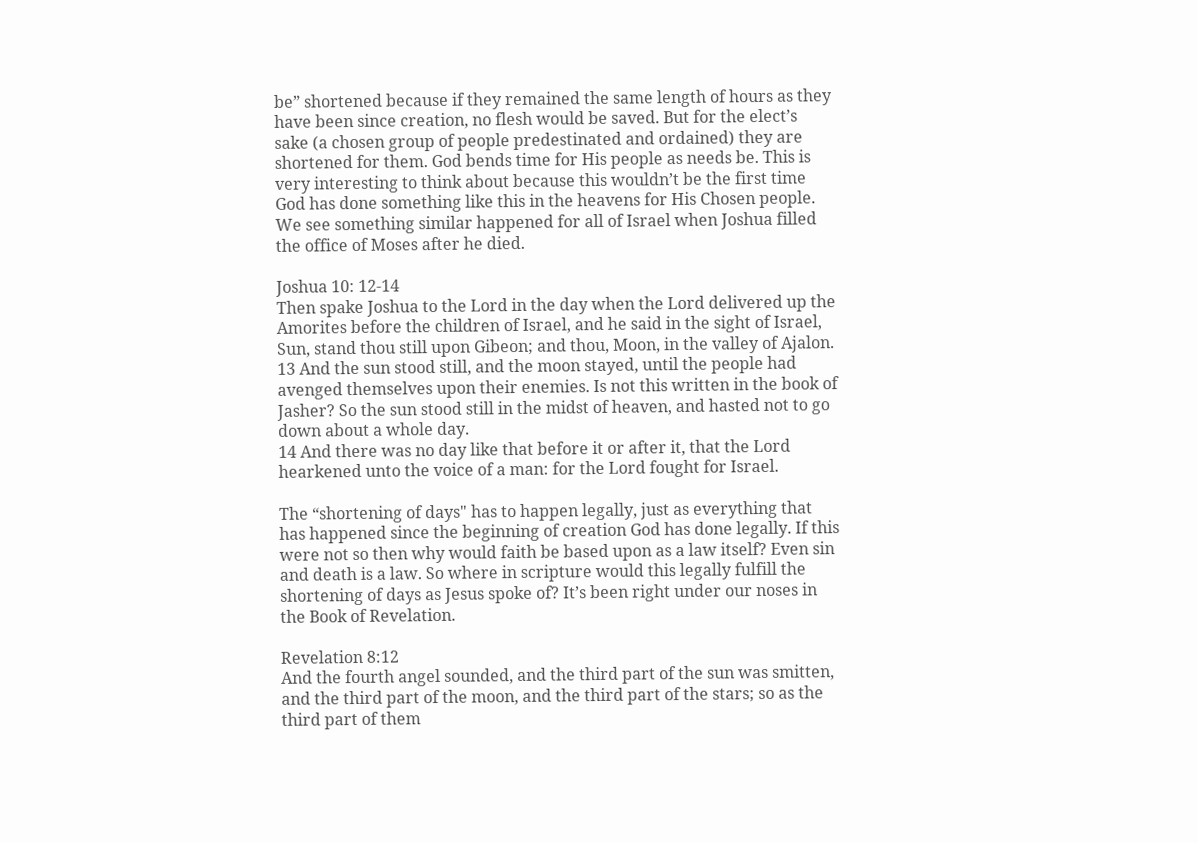be” shortened because if they remained the same length of hours as they have been since creation, no flesh would be saved. But for the elect’s sake (a chosen group of people predestinated and ordained) they are shortened for them. God bends time for His people as needs be. This is very interesting to think about because this wouldn’t be the first time God has done something like this in the heavens for His Chosen people. We see something similar happened for all of Israel when Joshua filled the office of Moses after he died.

Joshua 10: 12-14
Then spake Joshua to the Lord in the day when the Lord delivered up the Amorites before the children of Israel, and he said in the sight of Israel, Sun, stand thou still upon Gibeon; and thou, Moon, in the valley of Ajalon.
13 And the sun stood still, and the moon stayed, until the people had avenged themselves upon their enemies. Is not this written in the book of Jasher? So the sun stood still in the midst of heaven, and hasted not to go down about a whole day.
14 And there was no day like that before it or after it, that the Lord hearkened unto the voice of a man: for the Lord fought for Israel.

The “shortening of days" has to happen legally, just as everything that has happened since the beginning of creation God has done legally. If this were not so then why would faith be based upon as a law itself? Even sin and death is a law. So where in scripture would this legally fulfill the shortening of days as Jesus spoke of? It’s been right under our noses in the Book of Revelation.

Revelation 8:12
And the fourth angel sounded, and the third part of the sun was smitten, and the third part of the moon, and the third part of the stars; so as the third part of them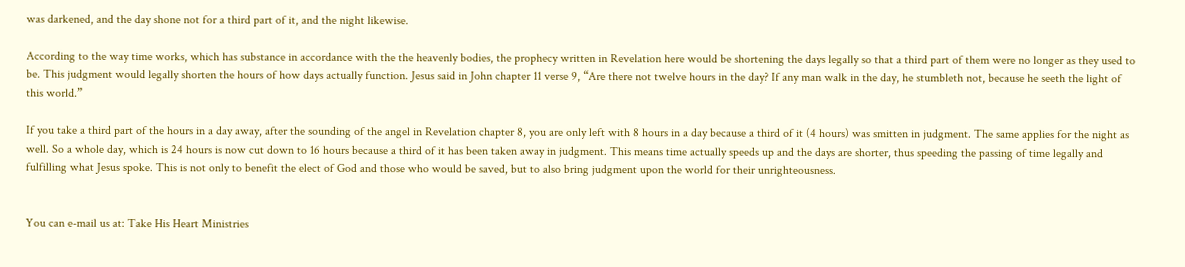was darkened, and the day shone not for a third part of it, and the night likewise.

According to the way time works, which has substance in accordance with the the heavenly bodies, the prophecy written in Revelation here would be shortening the days legally so that a third part of them were no longer as they used to be. This judgment would legally shorten the hours of how days actually function. Jesus said in John chapter 11 verse 9, “Are there not twelve hours in the day? If any man walk in the day, he stumbleth not, because he seeth the light of this world.”

If you take a third part of the hours in a day away, after the sounding of the angel in Revelation chapter 8, you are only left with 8 hours in a day because a third of it (4 hours) was smitten in judgment. The same applies for the night as well. So a whole day, which is 24 hours is now cut down to 16 hours because a third of it has been taken away in judgment. This means time actually speeds up and the days are shorter, thus speeding the passing of time legally and fulfilling what Jesus spoke. This is not only to benefit the elect of God and those who would be saved, but to also bring judgment upon the world for their unrighteousness.


You can e-mail us at: Take His Heart Ministries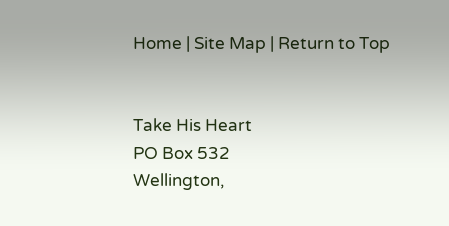Home | Site Map | Return to Top


Take His Heart
PO Box 532
Wellington,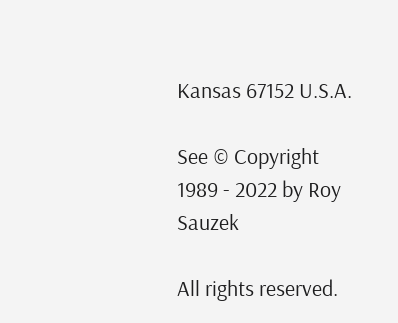Kansas 67152 U.S.A.

See © Copyright 1989 - 2022 by Roy Sauzek

All rights reserved.